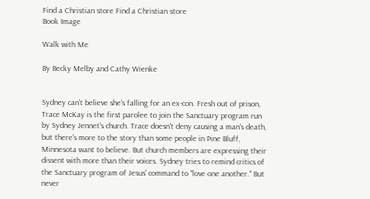Find a Christian store Find a Christian store
Book Image

Walk with Me

By Becky Melby and Cathy Wienke


Sydney can't believe she's falling for an ex-con. Fresh out of prison, Trace McKay is the first parolee to join the Sanctuary program run by Sydney Jennet's church. Trace doesn't deny causing a man's death, but there's more to the story than some people in Pine Bluff, Minnesota want to believe. But church members are expressing their dissent with more than their voices. Sydney tries to remind critics of the Sanctuary program of Jesus' command to "love one another." But never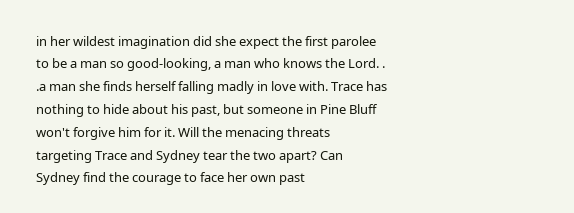in her wildest imagination did she expect the first parolee to be a man so good-looking, a man who knows the Lord. . .a man she finds herself falling madly in love with. Trace has nothing to hide about his past, but someone in Pine Bluff won't forgive him for it. Will the menacing threats targeting Trace and Sydney tear the two apart? Can Sydney find the courage to face her own past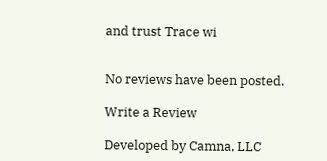and trust Trace wi


No reviews have been posted.

Write a Review

Developed by Camna, LLC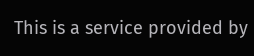This is a service provided by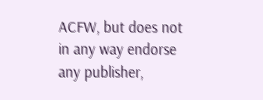ACFW, but does not in any way endorse any publisher,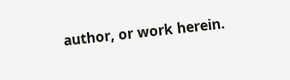author, or work herein.